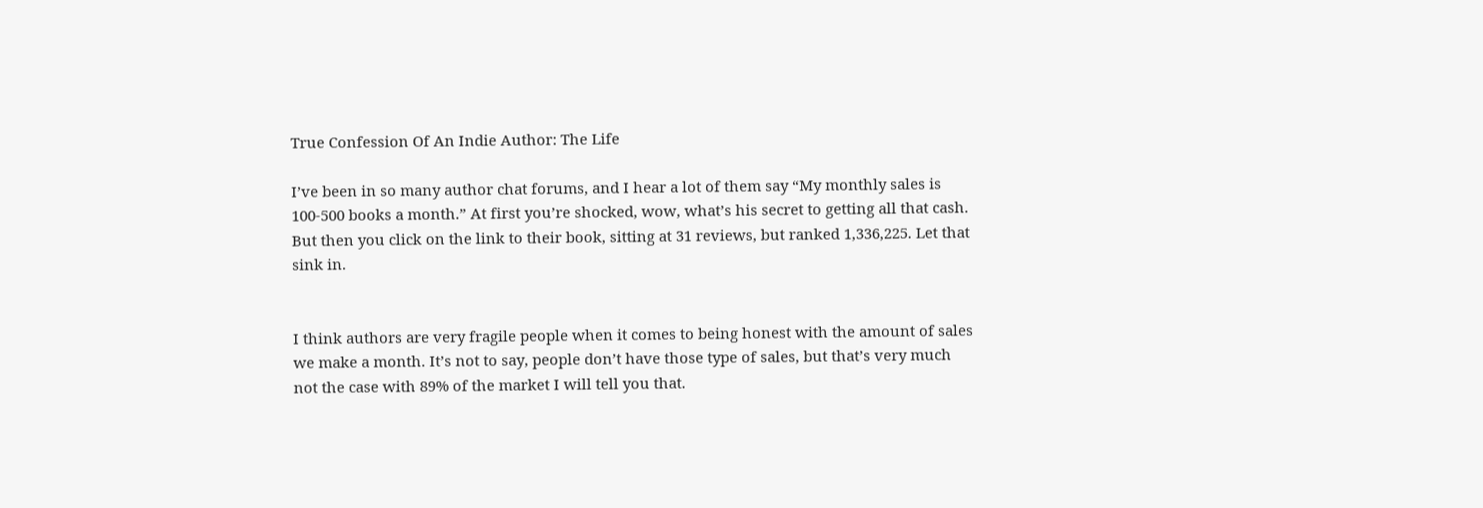True Confession Of An Indie Author: The Life

I’ve been in so many author chat forums, and I hear a lot of them say “My monthly sales is 100-500 books a month.” At first you’re shocked, wow, what’s his secret to getting all that cash. But then you click on the link to their book, sitting at 31 reviews, but ranked 1,336,225. Let that sink in.


I think authors are very fragile people when it comes to being honest with the amount of sales we make a month. It’s not to say, people don’t have those type of sales, but that’s very much not the case with 89% of the market I will tell you that.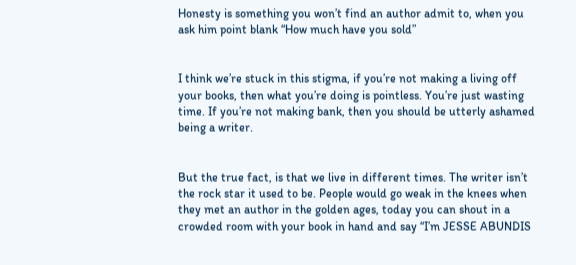Honesty is something you won’t find an author admit to, when you ask him point blank “How much have you sold”


I think we’re stuck in this stigma, if you’re not making a living off your books, then what you’re doing is pointless. You’re just wasting time. If you’re not making bank, then you should be utterly ashamed being a writer.


But the true fact, is that we live in different times. The writer isn’t the rock star it used to be. People would go weak in the knees when they met an author in the golden ages, today you can shout in a crowded room with your book in hand and say “I’m JESSE ABUNDIS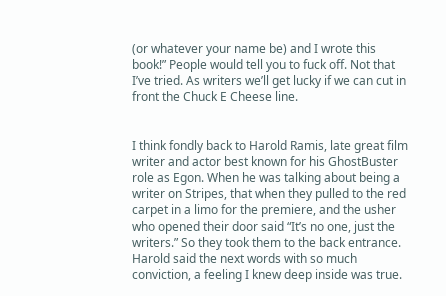(or whatever your name be) and I wrote this book!” People would tell you to fuck off. Not that I’ve tried. As writers we’ll get lucky if we can cut in front the Chuck E Cheese line.


I think fondly back to Harold Ramis, late great film writer and actor best known for his GhostBuster role as Egon. When he was talking about being a writer on Stripes, that when they pulled to the red carpet in a limo for the premiere, and the usher who opened their door said “It’s no one, just the writers.” So they took them to the back entrance. Harold said the next words with so much conviction, a feeling I knew deep inside was true.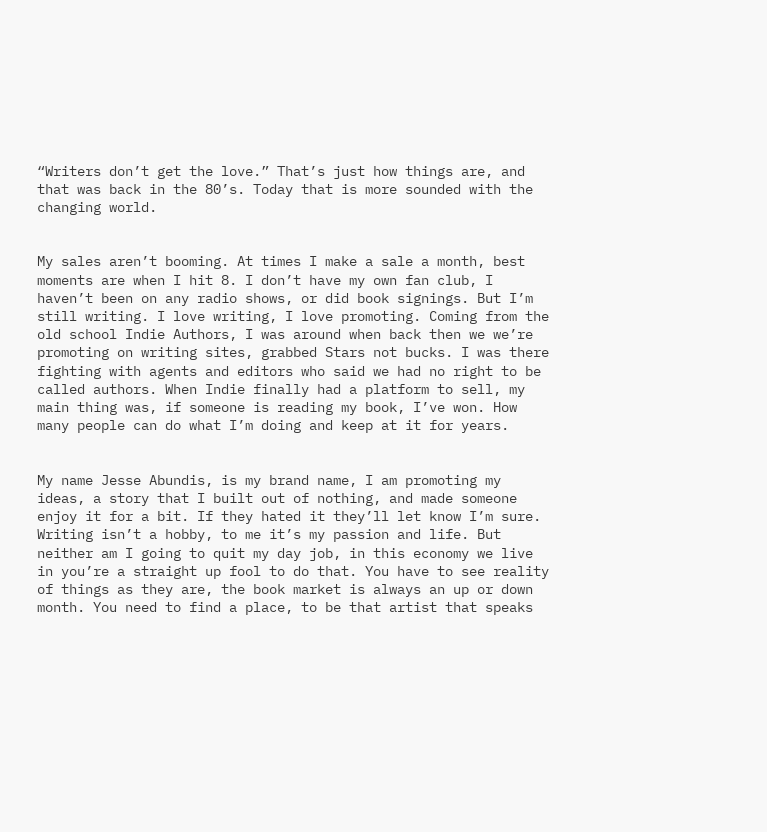“Writers don’t get the love.” That’s just how things are, and that was back in the 80’s. Today that is more sounded with the changing world.


My sales aren’t booming. At times I make a sale a month, best moments are when I hit 8. I don’t have my own fan club, I haven’t been on any radio shows, or did book signings. But I’m still writing. I love writing, I love promoting. Coming from the old school Indie Authors, I was around when back then we we’re promoting on writing sites, grabbed Stars not bucks. I was there fighting with agents and editors who said we had no right to be called authors. When Indie finally had a platform to sell, my main thing was, if someone is reading my book, I’ve won. How many people can do what I’m doing and keep at it for years.


My name Jesse Abundis, is my brand name, I am promoting my ideas, a story that I built out of nothing, and made someone enjoy it for a bit. If they hated it they’ll let know I’m sure. Writing isn’t a hobby, to me it’s my passion and life. But neither am I going to quit my day job, in this economy we live in you’re a straight up fool to do that. You have to see reality of things as they are, the book market is always an up or down month. You need to find a place, to be that artist that speaks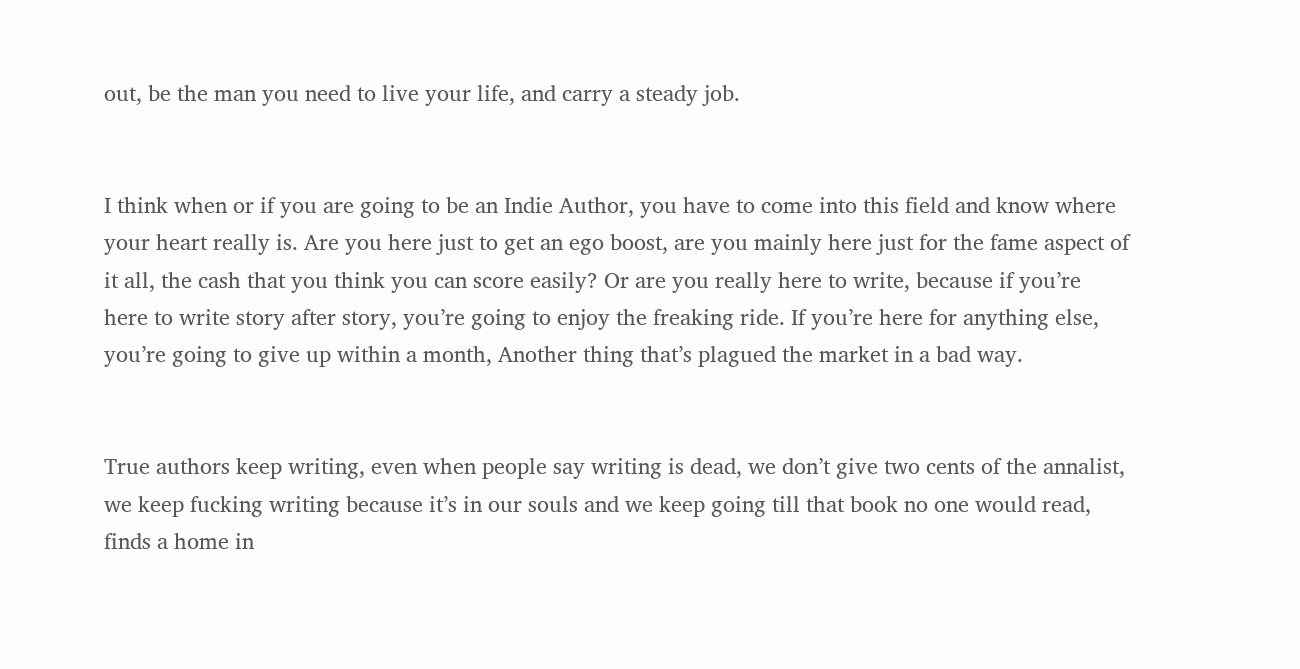out, be the man you need to live your life, and carry a steady job.


I think when or if you are going to be an Indie Author, you have to come into this field and know where your heart really is. Are you here just to get an ego boost, are you mainly here just for the fame aspect of it all, the cash that you think you can score easily? Or are you really here to write, because if you’re here to write story after story, you’re going to enjoy the freaking ride. If you’re here for anything else, you’re going to give up within a month, Another thing that’s plagued the market in a bad way.


True authors keep writing, even when people say writing is dead, we don’t give two cents of the annalist, we keep fucking writing because it’s in our souls and we keep going till that book no one would read, finds a home in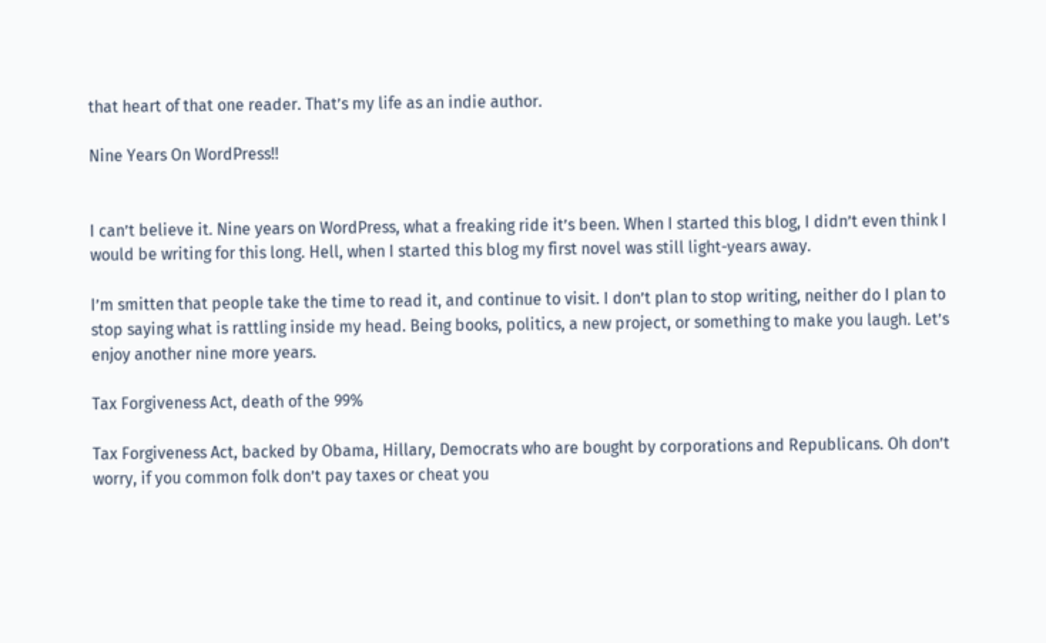that heart of that one reader. That’s my life as an indie author.

Nine Years On WordPress!!


I can’t believe it. Nine years on WordPress, what a freaking ride it’s been. When I started this blog, I didn’t even think I would be writing for this long. Hell, when I started this blog my first novel was still light-years away.

I’m smitten that people take the time to read it, and continue to visit. I don’t plan to stop writing, neither do I plan to stop saying what is rattling inside my head. Being books, politics, a new project, or something to make you laugh. Let’s enjoy another nine more years.

Tax Forgiveness Act, death of the 99%

Tax Forgiveness Act, backed by Obama, Hillary, Democrats who are bought by corporations and Republicans. Oh don’t worry, if you common folk don’t pay taxes or cheat you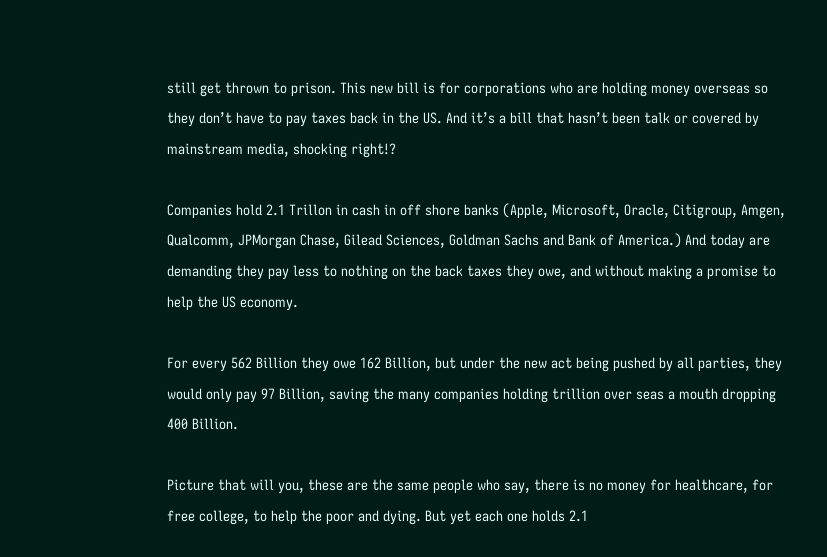still get thrown to prison. This new bill is for corporations who are holding money overseas so they don’t have to pay taxes back in the US. And it’s a bill that hasn’t been talk or covered by mainstream media, shocking right!?

Companies hold 2.1 Trillon in cash in off shore banks (Apple, Microsoft, Oracle, Citigroup, Amgen, Qualcomm, JPMorgan Chase, Gilead Sciences, Goldman Sachs and Bank of America.) And today are demanding they pay less to nothing on the back taxes they owe, and without making a promise to help the US economy.

For every 562 Billion they owe 162 Billion, but under the new act being pushed by all parties, they would only pay 97 Billion, saving the many companies holding trillion over seas a mouth dropping 400 Billion.

Picture that will you, these are the same people who say, there is no money for healthcare, for free college, to help the poor and dying. But yet each one holds 2.1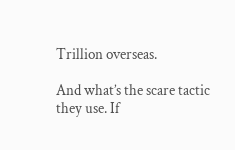Trillion overseas.

And what’s the scare tactic they use. If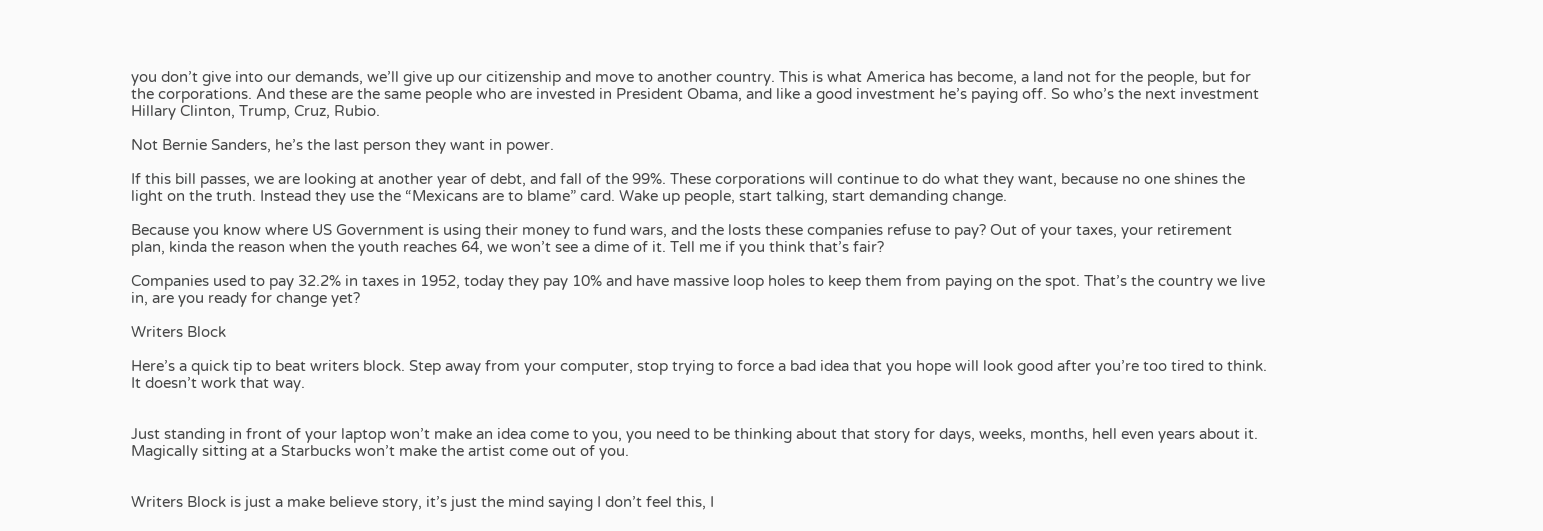you don’t give into our demands, we’ll give up our citizenship and move to another country. This is what America has become, a land not for the people, but for the corporations. And these are the same people who are invested in President Obama, and like a good investment he’s paying off. So who’s the next investment Hillary Clinton, Trump, Cruz, Rubio.

Not Bernie Sanders, he’s the last person they want in power.

If this bill passes, we are looking at another year of debt, and fall of the 99%. These corporations will continue to do what they want, because no one shines the light on the truth. Instead they use the “Mexicans are to blame” card. Wake up people, start talking, start demanding change.

Because you know where US Government is using their money to fund wars, and the losts these companies refuse to pay? Out of your taxes, your retirement plan, kinda the reason when the youth reaches 64, we won’t see a dime of it. Tell me if you think that’s fair?

Companies used to pay 32.2% in taxes in 1952, today they pay 10% and have massive loop holes to keep them from paying on the spot. That’s the country we live in, are you ready for change yet?

Writers Block

Here’s a quick tip to beat writers block. Step away from your computer, stop trying to force a bad idea that you hope will look good after you’re too tired to think. It doesn’t work that way.


Just standing in front of your laptop won’t make an idea come to you, you need to be thinking about that story for days, weeks, months, hell even years about it. Magically sitting at a Starbucks won’t make the artist come out of you.


Writers Block is just a make believe story, it’s just the mind saying I don’t feel this, I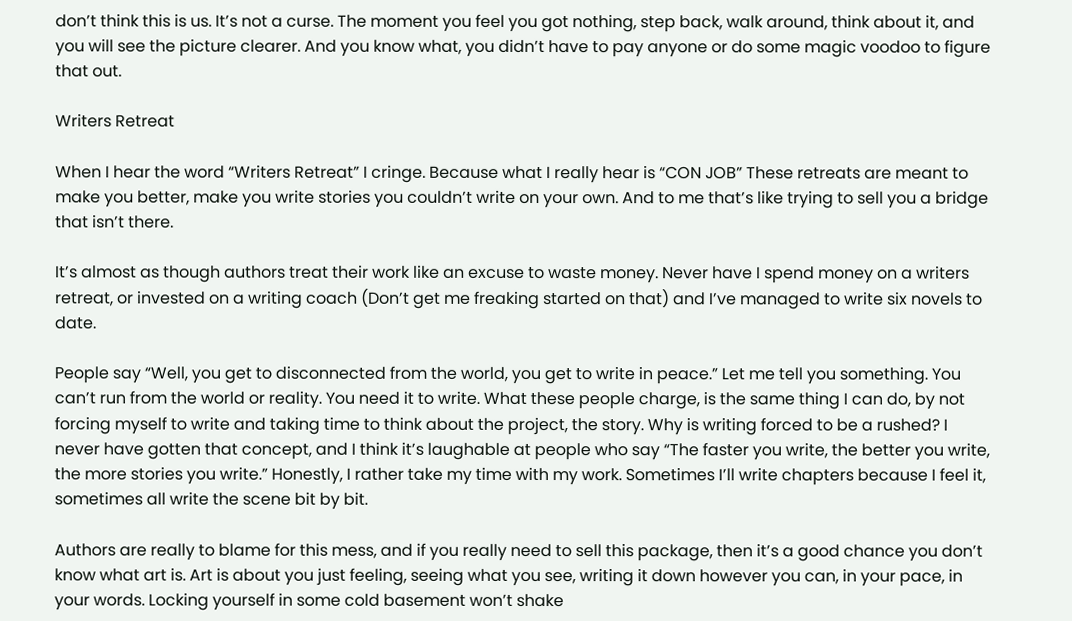don’t think this is us. It’s not a curse. The moment you feel you got nothing, step back, walk around, think about it, and you will see the picture clearer. And you know what, you didn’t have to pay anyone or do some magic voodoo to figure that out.

Writers Retreat

When I hear the word “Writers Retreat” I cringe. Because what I really hear is “CON JOB” These retreats are meant to make you better, make you write stories you couldn’t write on your own. And to me that’s like trying to sell you a bridge that isn’t there.

It’s almost as though authors treat their work like an excuse to waste money. Never have I spend money on a writers retreat, or invested on a writing coach (Don’t get me freaking started on that) and I’ve managed to write six novels to date.

People say “Well, you get to disconnected from the world, you get to write in peace.” Let me tell you something. You can’t run from the world or reality. You need it to write. What these people charge, is the same thing I can do, by not forcing myself to write and taking time to think about the project, the story. Why is writing forced to be a rushed? I never have gotten that concept, and I think it’s laughable at people who say “The faster you write, the better you write, the more stories you write.” Honestly, I rather take my time with my work. Sometimes I’ll write chapters because I feel it, sometimes all write the scene bit by bit.

Authors are really to blame for this mess, and if you really need to sell this package, then it’s a good chance you don’t know what art is. Art is about you just feeling, seeing what you see, writing it down however you can, in your pace, in your words. Locking yourself in some cold basement won’t shake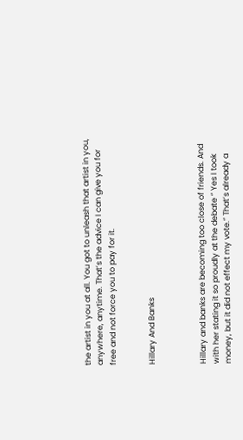the artist in you at all. You got to unleash that artist in you, anywhere, anytime. That’s the advice I can give you for free and not force you to pay for it.


Hillary And Banks



Hillary and banks are becoming too close of friends. And with her stating it so proudly at the debate ” Yes I took money, but it did not effect my vote.” That’s already a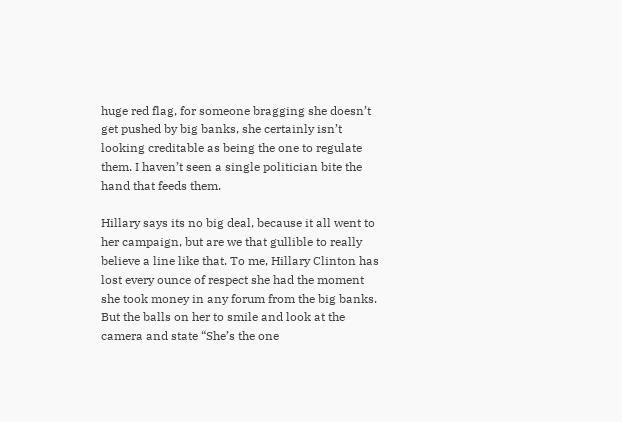huge red flag, for someone bragging she doesn’t get pushed by big banks, she certainly isn’t looking creditable as being the one to regulate them. I haven’t seen a single politician bite the hand that feeds them.

Hillary says its no big deal, because it all went to her campaign, but are we that gullible to really believe a line like that. To me, Hillary Clinton has lost every ounce of respect she had the moment she took money in any forum from the big banks. But the balls on her to smile and look at the camera and state “She’s the one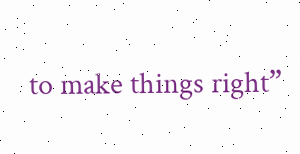to make things right”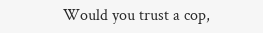Would you trust a cop,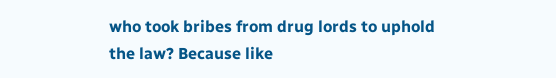who took bribes from drug lords to uphold the law? Because like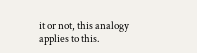it or not, this analogy applies to this.